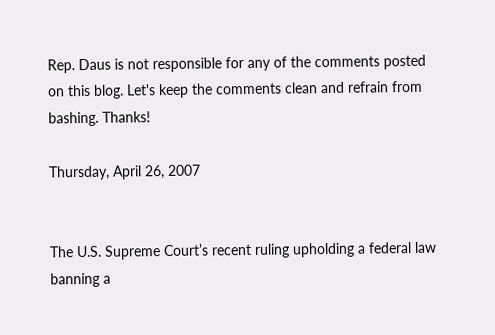Rep. Daus is not responsible for any of the comments posted on this blog. Let's keep the comments clean and refrain from bashing. Thanks!

Thursday, April 26, 2007


The U.S. Supreme Court’s recent ruling upholding a federal law banning a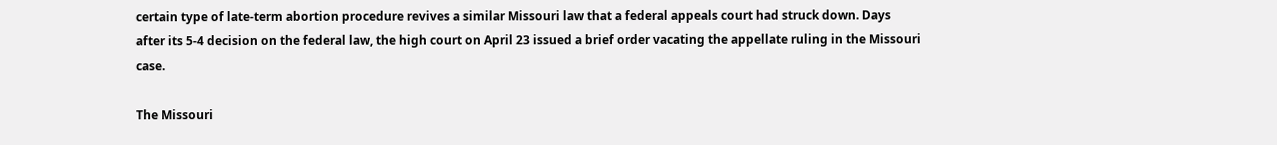certain type of late-term abortion procedure revives a similar Missouri law that a federal appeals court had struck down. Days after its 5-4 decision on the federal law, the high court on April 23 issued a brief order vacating the appellate ruling in the Missouri case.

The Missouri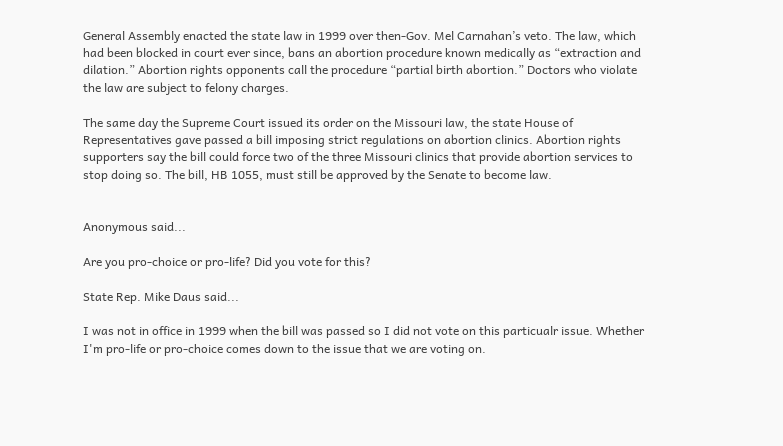General Assembly enacted the state law in 1999 over then-Gov. Mel Carnahan’s veto. The law, which had been blocked in court ever since, bans an abortion procedure known medically as “extraction and dilation.” Abortion rights opponents call the procedure “partial birth abortion.” Doctors who violate the law are subject to felony charges.

The same day the Supreme Court issued its order on the Missouri law, the state House of Representatives gave passed a bill imposing strict regulations on abortion clinics. Abortion rights supporters say the bill could force two of the three Missouri clinics that provide abortion services to stop doing so. The bill, HB 1055, must still be approved by the Senate to become law.


Anonymous said...

Are you pro-choice or pro-life? Did you vote for this?

State Rep. Mike Daus said...

I was not in office in 1999 when the bill was passed so I did not vote on this particualr issue. Whether I'm pro-life or pro-choice comes down to the issue that we are voting on.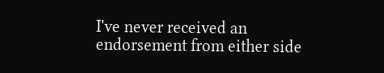I've never received an endorsement from either side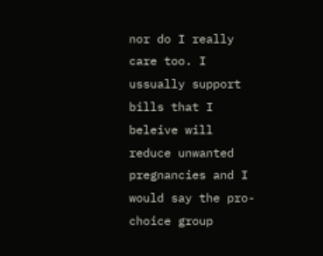nor do I really care too. I ussually support bills that I beleive will reduce unwanted pregnancies and I would say the pro-choice group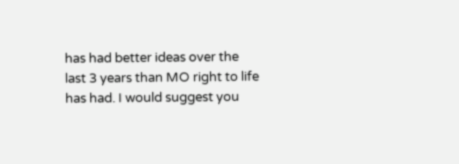has had better ideas over the last 3 years than MO right to life has had. I would suggest you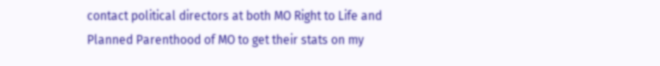contact political directors at both MO Right to Life and Planned Parenthood of MO to get their stats on my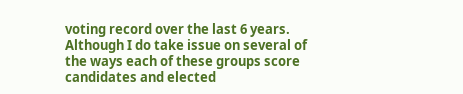voting record over the last 6 years. Although I do take issue on several of the ways each of these groups score candidates and elected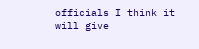officials I think it will give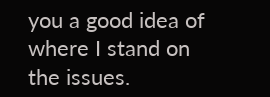you a good idea of where I stand on the issues.